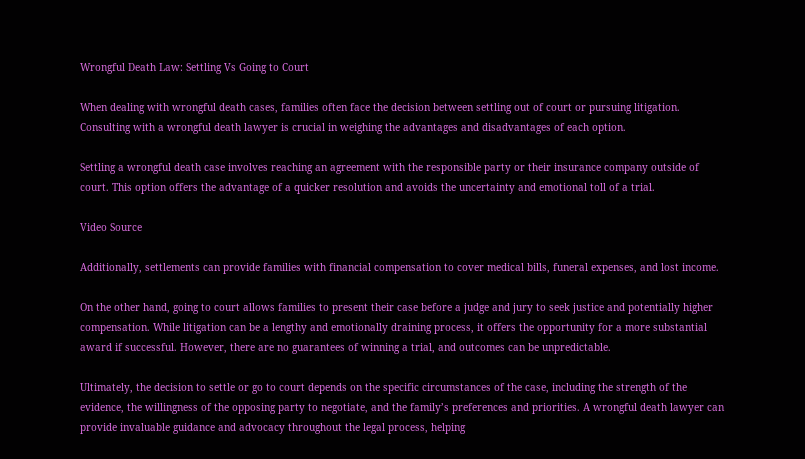Wrongful Death Law: Settling Vs Going to Court

When dealing with wrongful death cases, families often face the decision between settling out of court or pursuing litigation. Consulting with a wrongful death lawyer is crucial in weighing the advantages and disadvantages of each option.

Settling a wrongful death case involves reaching an agreement with the responsible party or their insurance company outside of court. This option offers the advantage of a quicker resolution and avoids the uncertainty and emotional toll of a trial.

Video Source

Additionally, settlements can provide families with financial compensation to cover medical bills, funeral expenses, and lost income.

On the other hand, going to court allows families to present their case before a judge and jury to seek justice and potentially higher compensation. While litigation can be a lengthy and emotionally draining process, it offers the opportunity for a more substantial award if successful. However, there are no guarantees of winning a trial, and outcomes can be unpredictable.

Ultimately, the decision to settle or go to court depends on the specific circumstances of the case, including the strength of the evidence, the willingness of the opposing party to negotiate, and the family’s preferences and priorities. A wrongful death lawyer can provide invaluable guidance and advocacy throughout the legal process, helping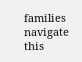families navigate this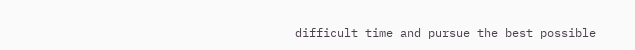difficult time and pursue the best possible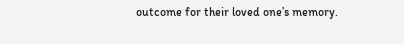outcome for their loved one’s memory.